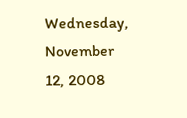Wednesday, November 12, 2008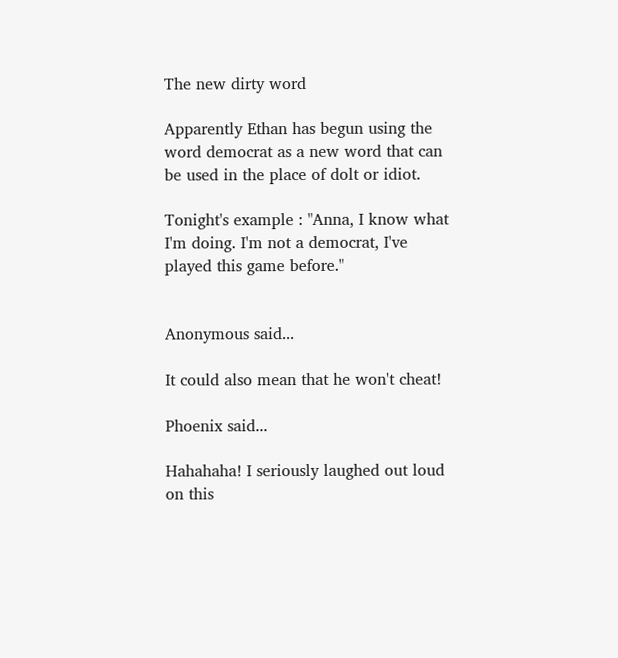The new dirty word

Apparently Ethan has begun using the word democrat as a new word that can be used in the place of dolt or idiot.

Tonight's example : "Anna, I know what I'm doing. I'm not a democrat, I've played this game before."


Anonymous said...

It could also mean that he won't cheat!

Phoenix said...

Hahahaha! I seriously laughed out loud on this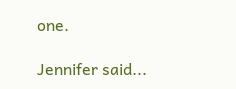one.

Jennifer said...